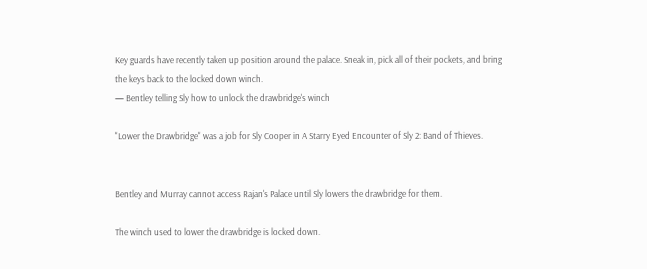Key guards have recently taken up position around the palace. Sneak in, pick all of their pockets, and bring the keys back to the locked down winch.
— Bentley telling Sly how to unlock the drawbridge's winch

"Lower the Drawbridge" was a job for Sly Cooper in A Starry Eyed Encounter of Sly 2: Band of Thieves.


Bentley and Murray cannot access Rajan's Palace until Sly lowers the drawbridge for them.

The winch used to lower the drawbridge is locked down.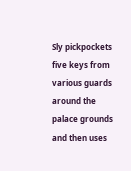Sly pickpockets five keys from various guards around the palace grounds and then uses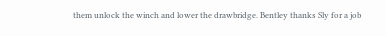them unlock the winch and lower the drawbridge. Bentley thanks Sly for a job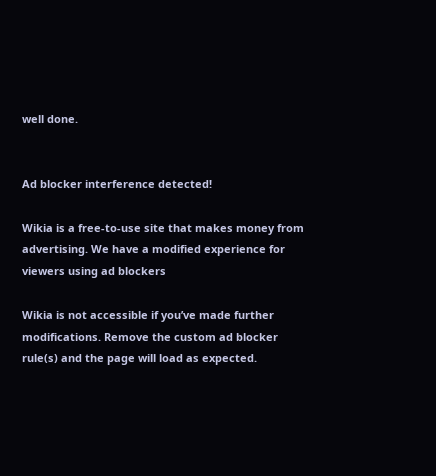well done.


Ad blocker interference detected!

Wikia is a free-to-use site that makes money from advertising. We have a modified experience for viewers using ad blockers

Wikia is not accessible if you’ve made further modifications. Remove the custom ad blocker rule(s) and the page will load as expected.